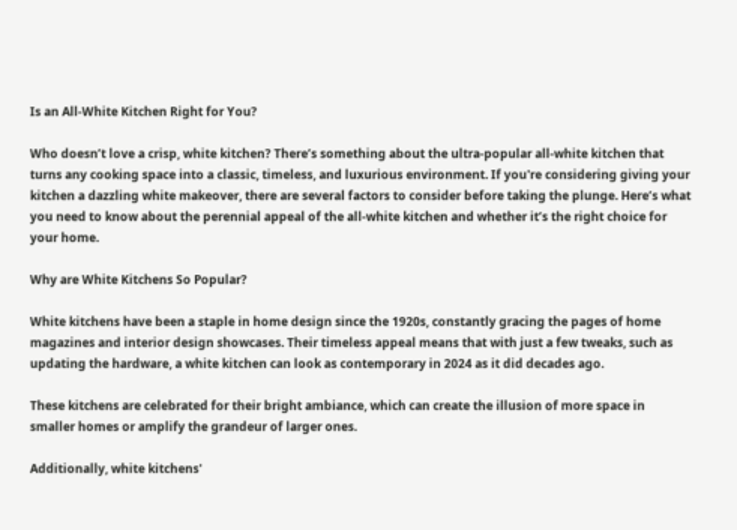Is an All-White Kitchen Right for You?

Who doesn’t love a crisp, white kitchen? There’s something about the ultra-popular all-white kitchen that turns any cooking space into a classic, timeless, and luxurious environment. If you're considering giving your kitchen a dazzling white makeover, there are several factors to consider before taking the plunge. Here’s what you need to know about the perennial appeal of the all-white kitchen and whether it’s the right choice for your home.

Why are White Kitchens So Popular?

White kitchens have been a staple in home design since the 1920s, constantly gracing the pages of home magazines and interior design showcases. Their timeless appeal means that with just a few tweaks, such as updating the hardware, a white kitchen can look as contemporary in 2024 as it did decades ago.

These kitchens are celebrated for their bright ambiance, which can create the illusion of more space in smaller homes or amplify the grandeur of larger ones.

Additionally, white kitchens'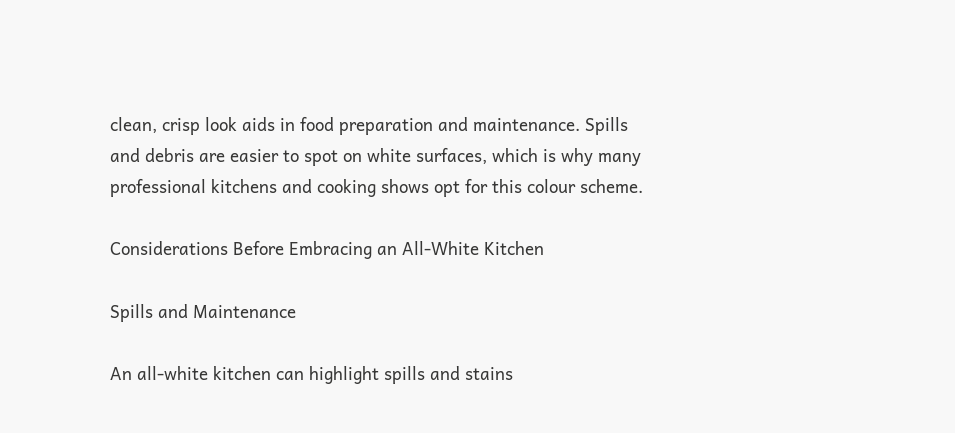clean, crisp look aids in food preparation and maintenance. Spills and debris are easier to spot on white surfaces, which is why many professional kitchens and cooking shows opt for this colour scheme.

Considerations Before Embracing an All-White Kitchen

Spills and Maintenance

An all-white kitchen can highlight spills and stains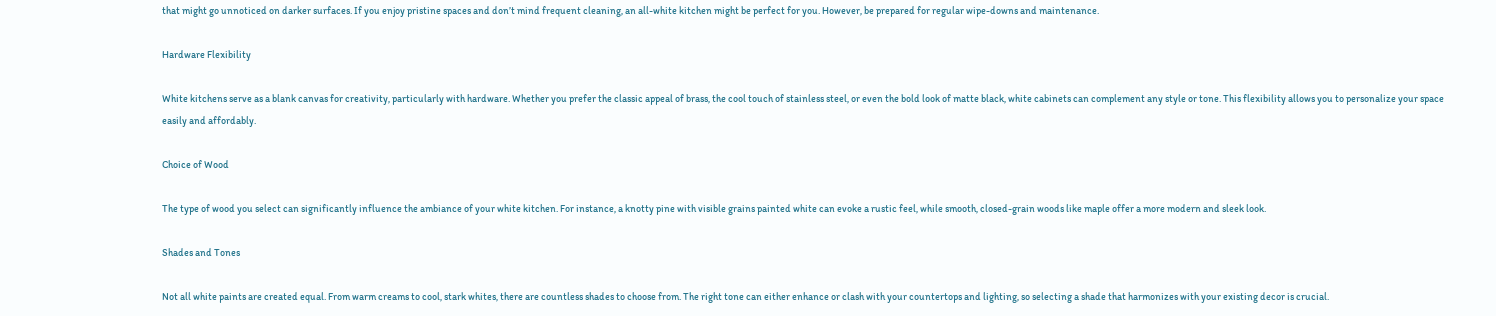that might go unnoticed on darker surfaces. If you enjoy pristine spaces and don’t mind frequent cleaning, an all-white kitchen might be perfect for you. However, be prepared for regular wipe-downs and maintenance.

Hardware Flexibility

White kitchens serve as a blank canvas for creativity, particularly with hardware. Whether you prefer the classic appeal of brass, the cool touch of stainless steel, or even the bold look of matte black, white cabinets can complement any style or tone. This flexibility allows you to personalize your space easily and affordably.

Choice of Wood

The type of wood you select can significantly influence the ambiance of your white kitchen. For instance, a knotty pine with visible grains painted white can evoke a rustic feel, while smooth, closed-grain woods like maple offer a more modern and sleek look.

Shades and Tones

Not all white paints are created equal. From warm creams to cool, stark whites, there are countless shades to choose from. The right tone can either enhance or clash with your countertops and lighting, so selecting a shade that harmonizes with your existing decor is crucial.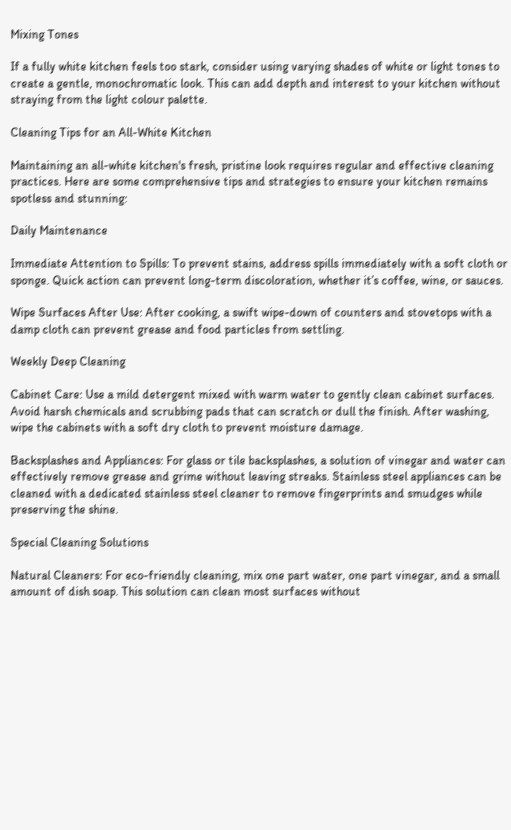Mixing Tones

If a fully white kitchen feels too stark, consider using varying shades of white or light tones to create a gentle, monochromatic look. This can add depth and interest to your kitchen without straying from the light colour palette.

Cleaning Tips for an All-White Kitchen

Maintaining an all-white kitchen's fresh, pristine look requires regular and effective cleaning practices. Here are some comprehensive tips and strategies to ensure your kitchen remains spotless and stunning:

Daily Maintenance

Immediate Attention to Spills: To prevent stains, address spills immediately with a soft cloth or sponge. Quick action can prevent long-term discoloration, whether it’s coffee, wine, or sauces.

Wipe Surfaces After Use: After cooking, a swift wipe-down of counters and stovetops with a damp cloth can prevent grease and food particles from settling.

Weekly Deep Cleaning

Cabinet Care: Use a mild detergent mixed with warm water to gently clean cabinet surfaces. Avoid harsh chemicals and scrubbing pads that can scratch or dull the finish. After washing, wipe the cabinets with a soft dry cloth to prevent moisture damage.

Backsplashes and Appliances: For glass or tile backsplashes, a solution of vinegar and water can effectively remove grease and grime without leaving streaks. Stainless steel appliances can be cleaned with a dedicated stainless steel cleaner to remove fingerprints and smudges while preserving the shine.

Special Cleaning Solutions

Natural Cleaners: For eco-friendly cleaning, mix one part water, one part vinegar, and a small amount of dish soap. This solution can clean most surfaces without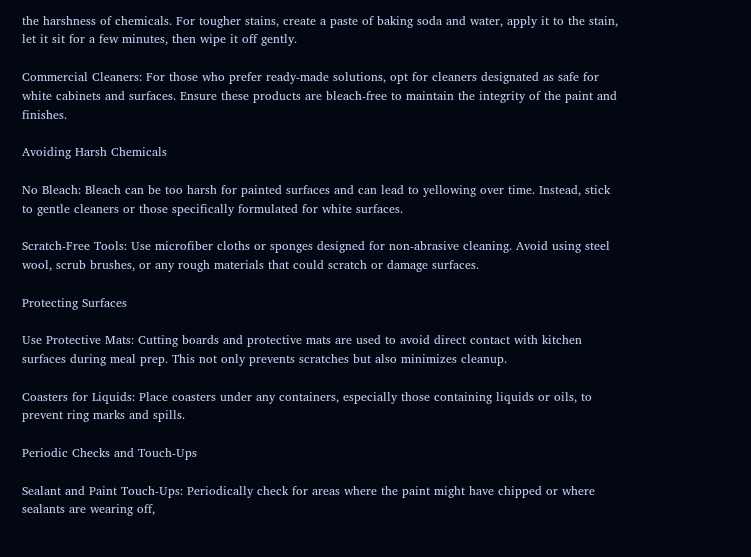the harshness of chemicals. For tougher stains, create a paste of baking soda and water, apply it to the stain, let it sit for a few minutes, then wipe it off gently.

Commercial Cleaners: For those who prefer ready-made solutions, opt for cleaners designated as safe for white cabinets and surfaces. Ensure these products are bleach-free to maintain the integrity of the paint and finishes.

Avoiding Harsh Chemicals

No Bleach: Bleach can be too harsh for painted surfaces and can lead to yellowing over time. Instead, stick to gentle cleaners or those specifically formulated for white surfaces.

Scratch-Free Tools: Use microfiber cloths or sponges designed for non-abrasive cleaning. Avoid using steel wool, scrub brushes, or any rough materials that could scratch or damage surfaces.

Protecting Surfaces

Use Protective Mats: Cutting boards and protective mats are used to avoid direct contact with kitchen surfaces during meal prep. This not only prevents scratches but also minimizes cleanup.

Coasters for Liquids: Place coasters under any containers, especially those containing liquids or oils, to prevent ring marks and spills.

Periodic Checks and Touch-Ups

Sealant and Paint Touch-Ups: Periodically check for areas where the paint might have chipped or where sealants are wearing off,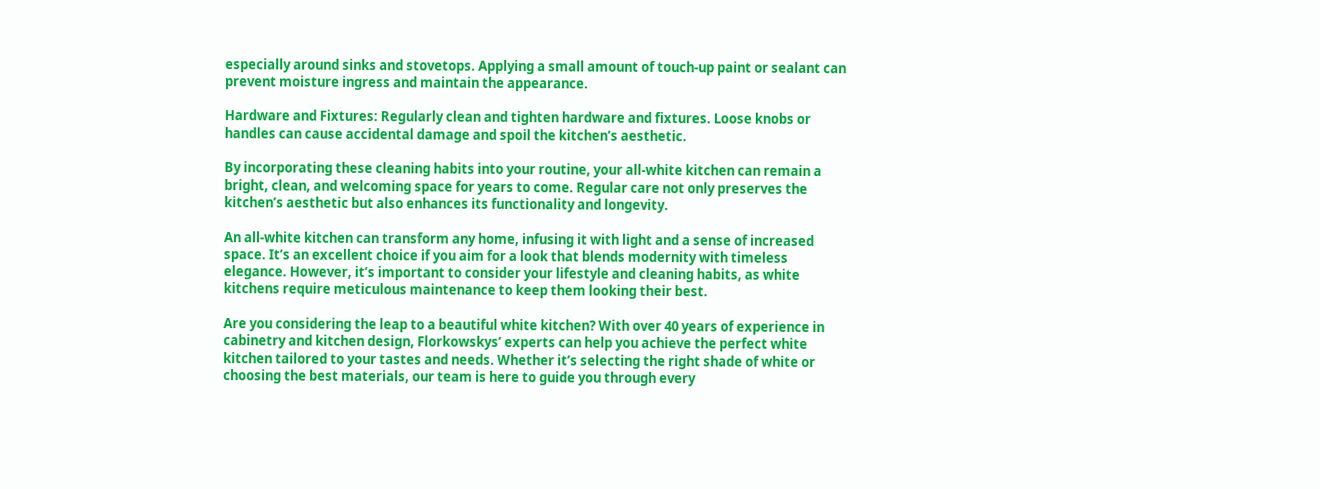especially around sinks and stovetops. Applying a small amount of touch-up paint or sealant can prevent moisture ingress and maintain the appearance.

Hardware and Fixtures: Regularly clean and tighten hardware and fixtures. Loose knobs or handles can cause accidental damage and spoil the kitchen’s aesthetic.

By incorporating these cleaning habits into your routine, your all-white kitchen can remain a bright, clean, and welcoming space for years to come. Regular care not only preserves the kitchen’s aesthetic but also enhances its functionality and longevity.

An all-white kitchen can transform any home, infusing it with light and a sense of increased space. It’s an excellent choice if you aim for a look that blends modernity with timeless elegance. However, it’s important to consider your lifestyle and cleaning habits, as white kitchens require meticulous maintenance to keep them looking their best.

Are you considering the leap to a beautiful white kitchen? With over 40 years of experience in cabinetry and kitchen design, Florkowskys’ experts can help you achieve the perfect white kitchen tailored to your tastes and needs. Whether it’s selecting the right shade of white or choosing the best materials, our team is here to guide you through every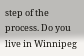step of the process. Do you live in Winnipeg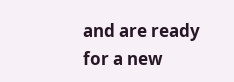and are ready for a new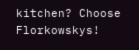kitchen? Choose Florkowskys!